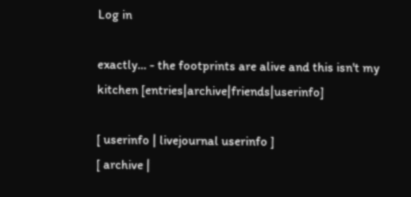Log in

exactly... - the footprints are alive and this isn't my kitchen [entries|archive|friends|userinfo]

[ userinfo | livejournal userinfo ]
[ archive |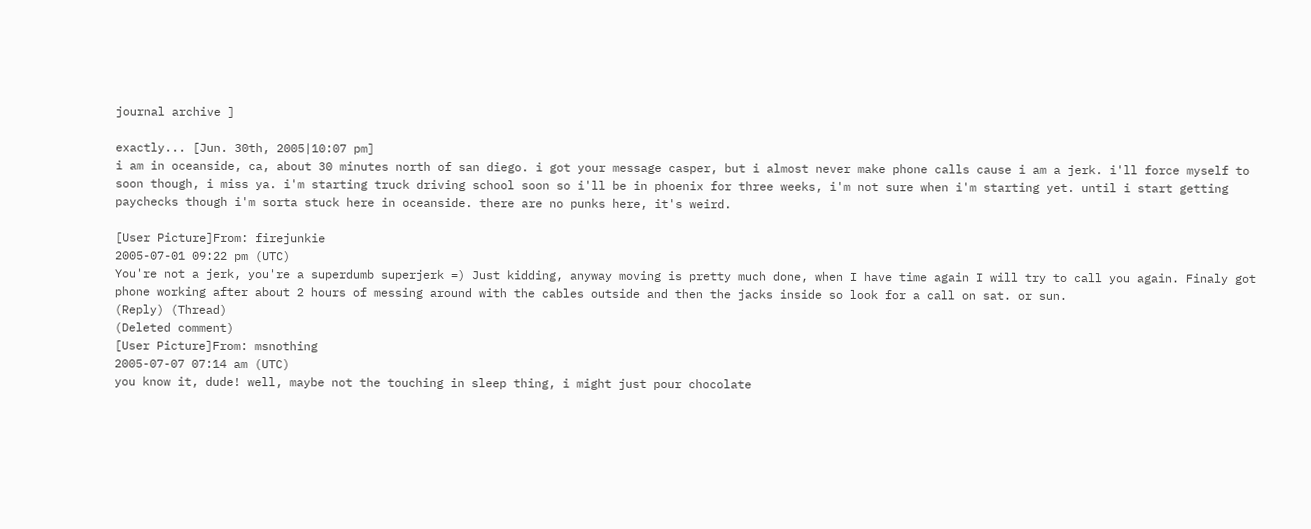journal archive ]

exactly... [Jun. 30th, 2005|10:07 pm]
i am in oceanside, ca, about 30 minutes north of san diego. i got your message casper, but i almost never make phone calls cause i am a jerk. i'll force myself to soon though, i miss ya. i'm starting truck driving school soon so i'll be in phoenix for three weeks, i'm not sure when i'm starting yet. until i start getting paychecks though i'm sorta stuck here in oceanside. there are no punks here, it's weird.

[User Picture]From: firejunkie
2005-07-01 09:22 pm (UTC)
You're not a jerk, you're a superdumb superjerk =) Just kidding, anyway moving is pretty much done, when I have time again I will try to call you again. Finaly got phone working after about 2 hours of messing around with the cables outside and then the jacks inside so look for a call on sat. or sun.
(Reply) (Thread)
(Deleted comment)
[User Picture]From: msnothing
2005-07-07 07:14 am (UTC)
you know it, dude! well, maybe not the touching in sleep thing, i might just pour chocolate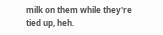milk on them while they're tied up, heh.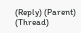(Reply) (Parent) (Thread)